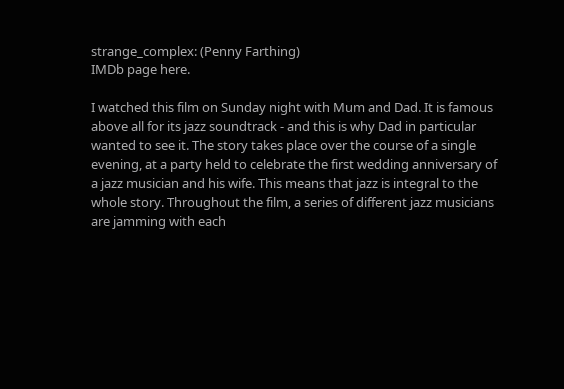strange_complex: (Penny Farthing)
IMDb page here.

I watched this film on Sunday night with Mum and Dad. It is famous above all for its jazz soundtrack - and this is why Dad in particular wanted to see it. The story takes place over the course of a single evening, at a party held to celebrate the first wedding anniversary of a jazz musician and his wife. This means that jazz is integral to the whole story. Throughout the film, a series of different jazz musicians are jamming with each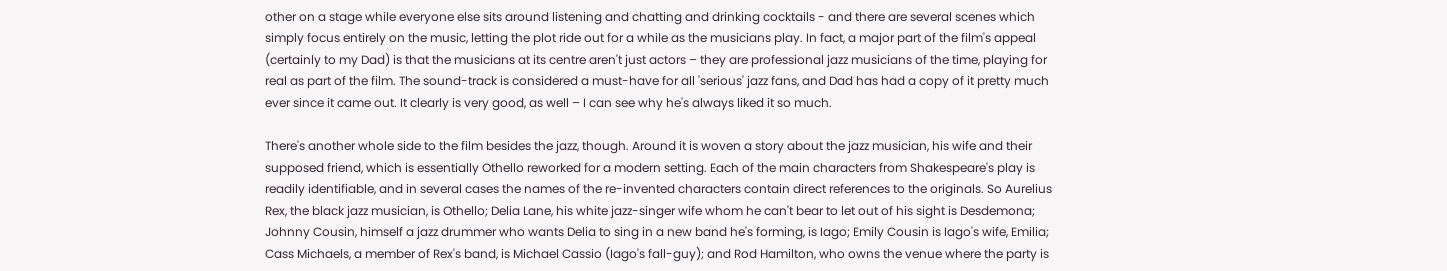other on a stage while everyone else sits around listening and chatting and drinking cocktails - and there are several scenes which simply focus entirely on the music, letting the plot ride out for a while as the musicians play. In fact, a major part of the film's appeal (certainly to my Dad) is that the musicians at its centre aren't just actors – they are professional jazz musicians of the time, playing for real as part of the film. The sound-track is considered a must-have for all 'serious' jazz fans, and Dad has had a copy of it pretty much ever since it came out. It clearly is very good, as well – I can see why he's always liked it so much.

There's another whole side to the film besides the jazz, though. Around it is woven a story about the jazz musician, his wife and their supposed friend, which is essentially Othello reworked for a modern setting. Each of the main characters from Shakespeare's play is readily identifiable, and in several cases the names of the re-invented characters contain direct references to the originals. So Aurelius Rex, the black jazz musician, is Othello; Delia Lane, his white jazz-singer wife whom he can't bear to let out of his sight is Desdemona; Johnny Cousin, himself a jazz drummer who wants Delia to sing in a new band he's forming, is Iago; Emily Cousin is Iago's wife, Emilia; Cass Michaels, a member of Rex's band, is Michael Cassio (Iago's fall-guy); and Rod Hamilton, who owns the venue where the party is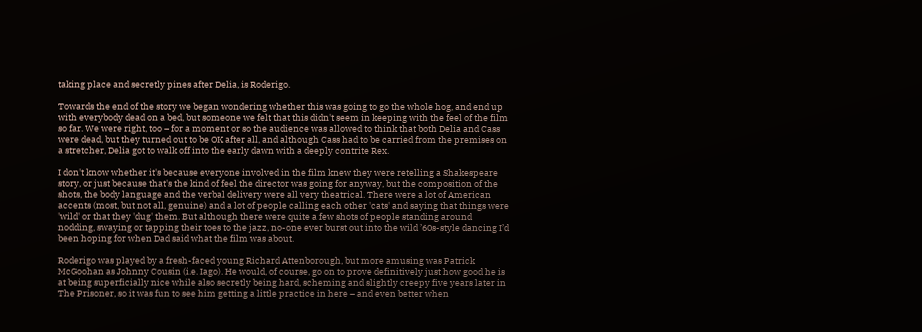taking place and secretly pines after Delia, is Roderigo.

Towards the end of the story we began wondering whether this was going to go the whole hog, and end up with everybody dead on a bed, but someone we felt that this didn't seem in keeping with the feel of the film so far. We were right, too – for a moment or so the audience was allowed to think that both Delia and Cass were dead, but they turned out to be OK after all, and although Cass had to be carried from the premises on a stretcher, Delia got to walk off into the early dawn with a deeply contrite Rex.

I don't know whether it's because everyone involved in the film knew they were retelling a Shakespeare story, or just because that's the kind of feel the director was going for anyway, but the composition of the shots, the body language and the verbal delivery were all very theatrical. There were a lot of American accents (most, but not all, genuine) and a lot of people calling each other 'cats' and saying that things were 'wild' or that they 'dug' them. But although there were quite a few shots of people standing around nodding, swaying or tapping their toes to the jazz, no-one ever burst out into the wild ’60s-style dancing I’d been hoping for when Dad said what the film was about.

Roderigo was played by a fresh-faced young Richard Attenborough, but more amusing was Patrick McGoohan as Johnny Cousin (i.e. Iago). He would, of course, go on to prove definitively just how good he is at being superficially nice while also secretly being hard, scheming and slightly creepy five years later in The Prisoner, so it was fun to see him getting a little practice in here – and even better when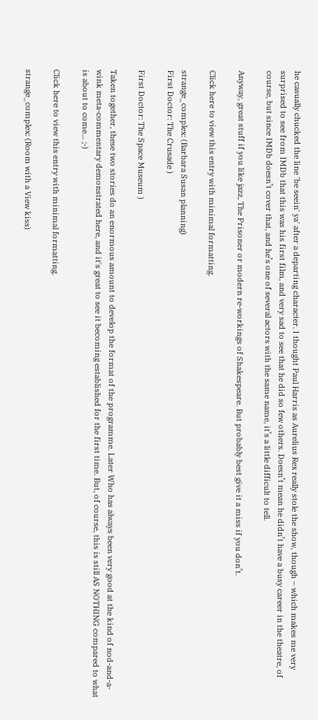he casually chucked the line 'be seein' ya' after a departing character. I thought Paul Harris as Aurelius Rex really stole the show, though – which makes me very surprised to see from IMDb that this was his first film, and very sad to see that he did so few others. Doesn’t mean he didn’t have a busy career in the theatre, of course, but since IMDb doesn’t cover that, and he’s one of several actors with the same name, it’s a little difficult to tell.

Anyway, great stuff if you like jazz, The Prisoner or modern re-workings of Shakespeare. But probably best give it a miss if you don’t.

Click here to view this entry with minimal formatting.

strange_complex: (Barbara Susan planning)
First Doctor: The Crusade )

First Doctor: The Space Museum )

Taken together, these two stories do an enormous amount to develop the format of the programme. Later Who has always been very good at the kind of nod-and-a-wink meta-commentary demonstrated here, and it's great to see it becoming established for the first time. But, of course, this is still AS NOTHING compared to what is about to come... ;-)

Click here to view this entry with minimal formatting.

strange_complex: (Room with a View kiss)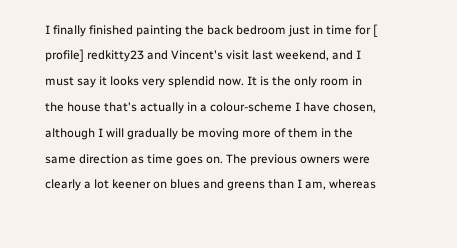I finally finished painting the back bedroom just in time for [ profile] redkitty23 and Vincent's visit last weekend, and I must say it looks very splendid now. It is the only room in the house that's actually in a colour-scheme I have chosen, although I will gradually be moving more of them in the same direction as time goes on. The previous owners were clearly a lot keener on blues and greens than I am, whereas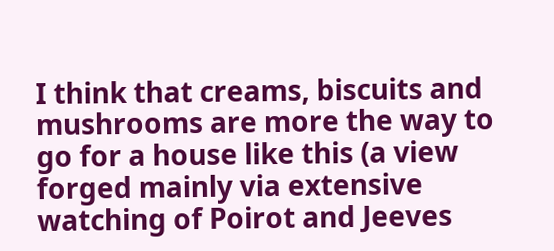I think that creams, biscuits and mushrooms are more the way to go for a house like this (a view forged mainly via extensive watching of Poirot and Jeeves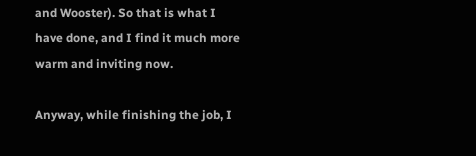and Wooster). So that is what I have done, and I find it much more warm and inviting now.

Anyway, while finishing the job, I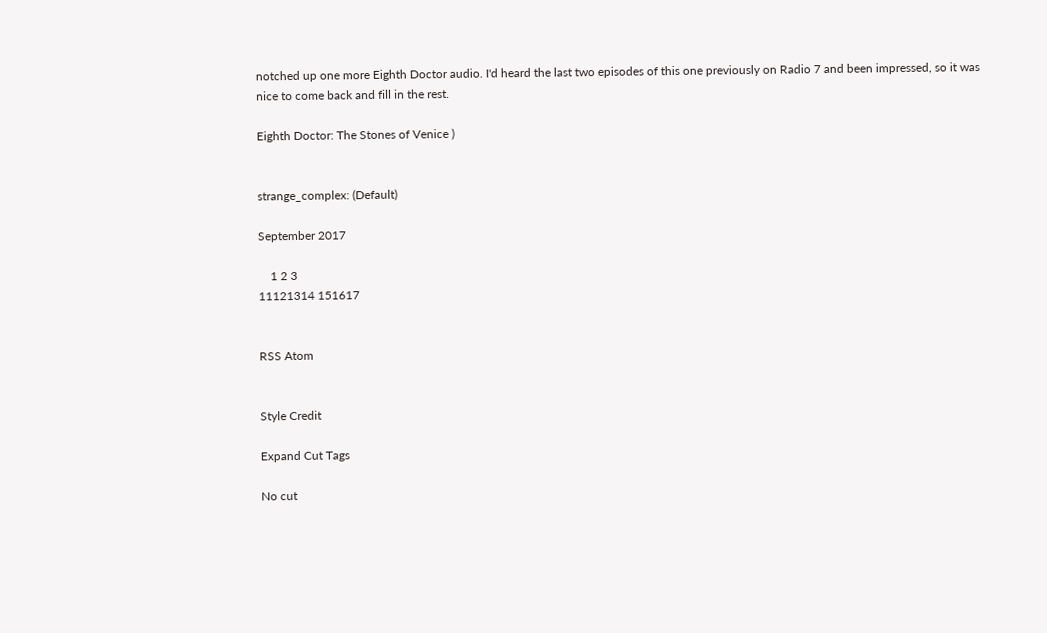notched up one more Eighth Doctor audio. I'd heard the last two episodes of this one previously on Radio 7 and been impressed, so it was nice to come back and fill in the rest.

Eighth Doctor: The Stones of Venice )


strange_complex: (Default)

September 2017

    1 2 3
11121314 151617


RSS Atom


Style Credit

Expand Cut Tags

No cut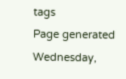tags
Page generated Wednesday,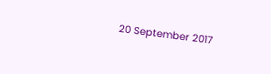20 September 2017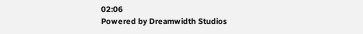02:06
Powered by Dreamwidth Studios